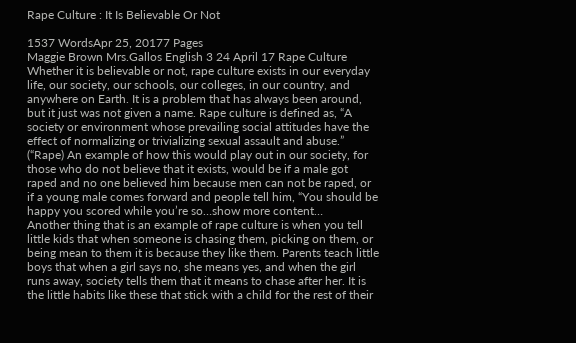Rape Culture : It Is Believable Or Not

1537 WordsApr 25, 20177 Pages
Maggie Brown Mrs.Gallos English 3 24 April 17 Rape Culture Whether it is believable or not, rape culture exists in our everyday life, our society, our schools, our colleges, in our country, and anywhere on Earth. It is a problem that has always been around, but it just was not given a name. Rape culture is defined as, “A society or environment whose prevailing social attitudes have the effect of normalizing or trivializing sexual assault and abuse.” (“Rape) An example of how this would play out in our society, for those who do not believe that it exists, would be if a male got raped and no one believed him because men can not be raped, or if a young male comes forward and people tell him, “You should be happy you scored while you’re so…show more content…
Another thing that is an example of rape culture is when you tell little kids that when someone is chasing them, picking on them, or being mean to them it is because they like them. Parents teach little boys that when a girl says no, she means yes, and when the girl runs away, society tells them that it means to chase after her. It is the little habits like these that stick with a child for the rest of their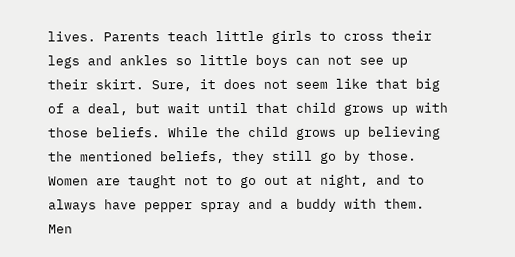lives. Parents teach little girls to cross their legs and ankles so little boys can not see up their skirt. Sure, it does not seem like that big of a deal, but wait until that child grows up with those beliefs. While the child grows up believing the mentioned beliefs, they still go by those. Women are taught not to go out at night, and to always have pepper spray and a buddy with them. Men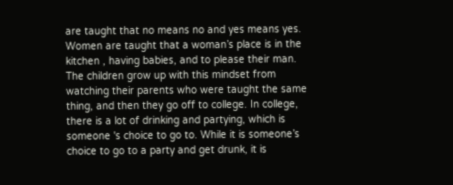are taught that no means no and yes means yes. Women are taught that a woman’s place is in the kitchen , having babies, and to please their man. The children grow up with this mindset from watching their parents who were taught the same thing, and then they go off to college. In college, there is a lot of drinking and partying, which is someone 's choice to go to. While it is someone’s choice to go to a party and get drunk, it is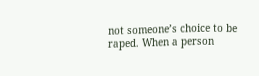not someone’s choice to be raped. When a person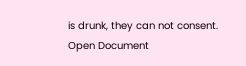is drunk, they can not consent.
Open Document